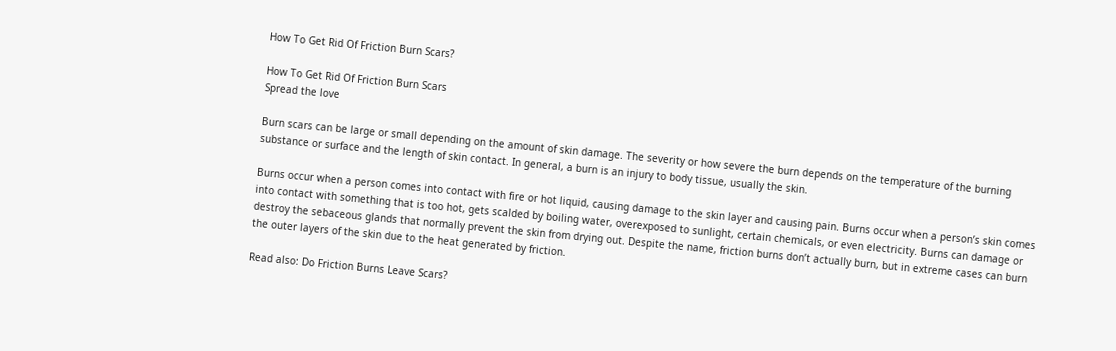How To Get Rid Of Friction Burn Scars?

How To Get Rid Of Friction Burn Scars
Spread the love

Burn scars can be large or small depending on the amount of skin damage. The severity or how severe the burn depends on the temperature of the burning substance or surface and the length of skin contact. In general, a burn is an injury to body tissue, usually the skin.

Burns occur when a person comes into contact with fire or hot liquid, causing damage to the skin layer and causing pain. Burns occur when a person’s skin comes into contact with something that is too hot, gets scalded by boiling water, overexposed to sunlight, certain chemicals, or even electricity. Burns can damage or destroy the sebaceous glands that normally prevent the skin from drying out. Despite the name, friction burns don’t actually burn, but in extreme cases can burn the outer layers of the skin due to the heat generated by friction.

Read also: Do Friction Burns Leave Scars?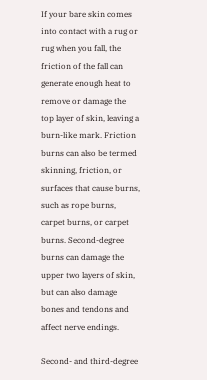If your bare skin comes into contact with a rug or rug when you fall, the friction of the fall can generate enough heat to remove or damage the top layer of skin, leaving a burn-like mark. Friction burns can also be termed skinning, friction, or surfaces that cause burns, such as rope burns, carpet burns, or carpet burns. Second-degree burns can damage the upper two layers of skin, but can also damage bones and tendons and affect nerve endings.

Second- and third-degree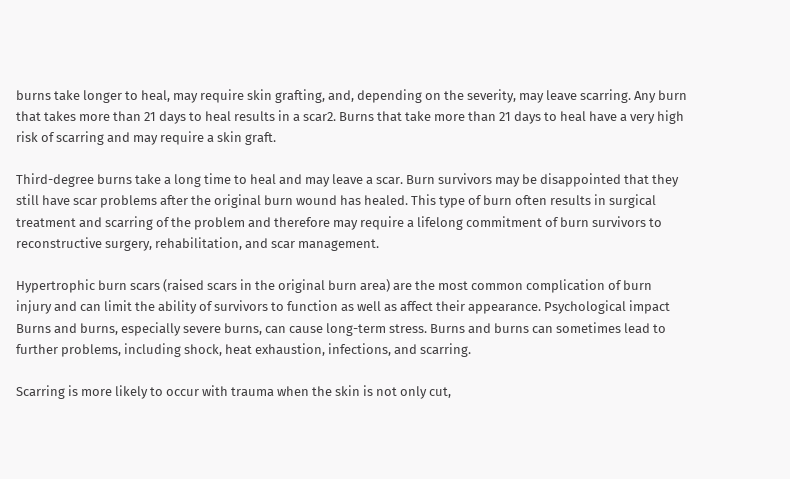burns take longer to heal, may require skin grafting, and, depending on the severity, may leave scarring. Any burn that takes more than 21 days to heal results in a scar2. Burns that take more than 21 days to heal have a very high risk of scarring and may require a skin graft.

Third-degree burns take a long time to heal and may leave a scar. Burn survivors may be disappointed that they still have scar problems after the original burn wound has healed. This type of burn often results in surgical treatment and scarring of the problem and therefore may require a lifelong commitment of burn survivors to reconstructive surgery, rehabilitation, and scar management.

Hypertrophic burn scars (raised scars in the original burn area) are the most common complication of burn injury and can limit the ability of survivors to function as well as affect their appearance. Psychological impact Burns and burns, especially severe burns, can cause long-term stress. Burns and burns can sometimes lead to further problems, including shock, heat exhaustion, infections, and scarring.

Scarring is more likely to occur with trauma when the skin is not only cut,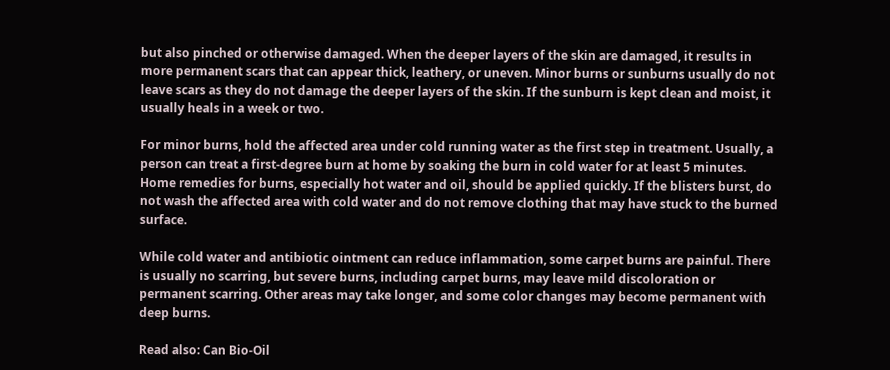but also pinched or otherwise damaged. When the deeper layers of the skin are damaged, it results in more permanent scars that can appear thick, leathery, or uneven. Minor burns or sunburns usually do not leave scars as they do not damage the deeper layers of the skin. If the sunburn is kept clean and moist, it usually heals in a week or two.

For minor burns, hold the affected area under cold running water as the first step in treatment. Usually, a person can treat a first-degree burn at home by soaking the burn in cold water for at least 5 minutes. Home remedies for burns, especially hot water and oil, should be applied quickly. If the blisters burst, do not wash the affected area with cold water and do not remove clothing that may have stuck to the burned surface.

While cold water and antibiotic ointment can reduce inflammation, some carpet burns are painful. There is usually no scarring, but severe burns, including carpet burns, may leave mild discoloration or permanent scarring. Other areas may take longer, and some color changes may become permanent with deep burns.

Read also: Can Bio-Oil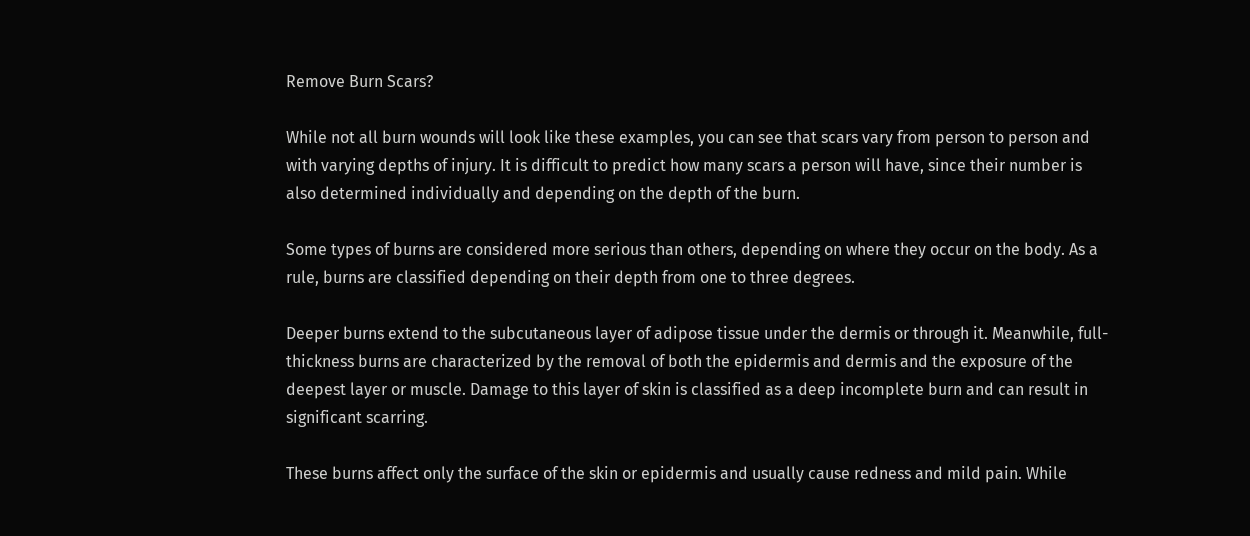Remove Burn Scars?

While not all burn wounds will look like these examples, you can see that scars vary from person to person and with varying depths of injury. It is difficult to predict how many scars a person will have, since their number is also determined individually and depending on the depth of the burn.

Some types of burns are considered more serious than others, depending on where they occur on the body. As a rule, burns are classified depending on their depth from one to three degrees.

Deeper burns extend to the subcutaneous layer of adipose tissue under the dermis or through it. Meanwhile, full-thickness burns are characterized by the removal of both the epidermis and dermis and the exposure of the deepest layer or muscle. Damage to this layer of skin is classified as a deep incomplete burn and can result in significant scarring.

These burns affect only the surface of the skin or epidermis and usually cause redness and mild pain. While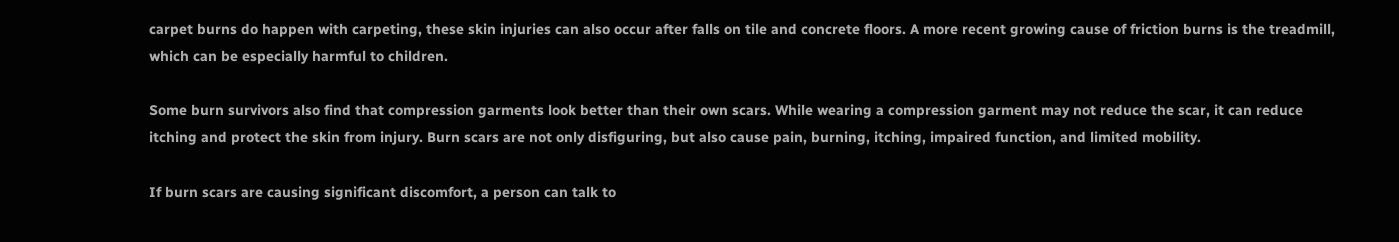carpet burns do happen with carpeting, these skin injuries can also occur after falls on tile and concrete floors. A more recent growing cause of friction burns is the treadmill, which can be especially harmful to children.

Some burn survivors also find that compression garments look better than their own scars. While wearing a compression garment may not reduce the scar, it can reduce itching and protect the skin from injury. Burn scars are not only disfiguring, but also cause pain, burning, itching, impaired function, and limited mobility.

If burn scars are causing significant discomfort, a person can talk to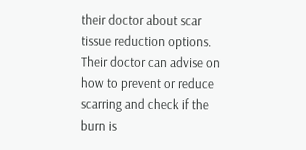their doctor about scar tissue reduction options. Their doctor can advise on how to prevent or reduce scarring and check if the burn is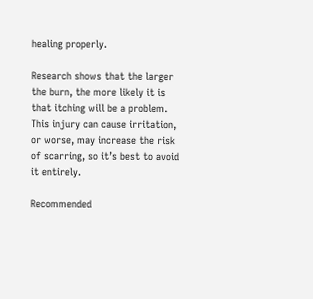healing properly.

Research shows that the larger the burn, the more likely it is that itching will be a problem. This injury can cause irritation, or worse, may increase the risk of scarring, so it’s best to avoid it entirely.

Recommended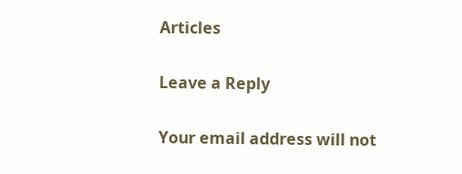Articles

Leave a Reply

Your email address will not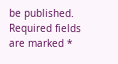be published. Required fields are marked *